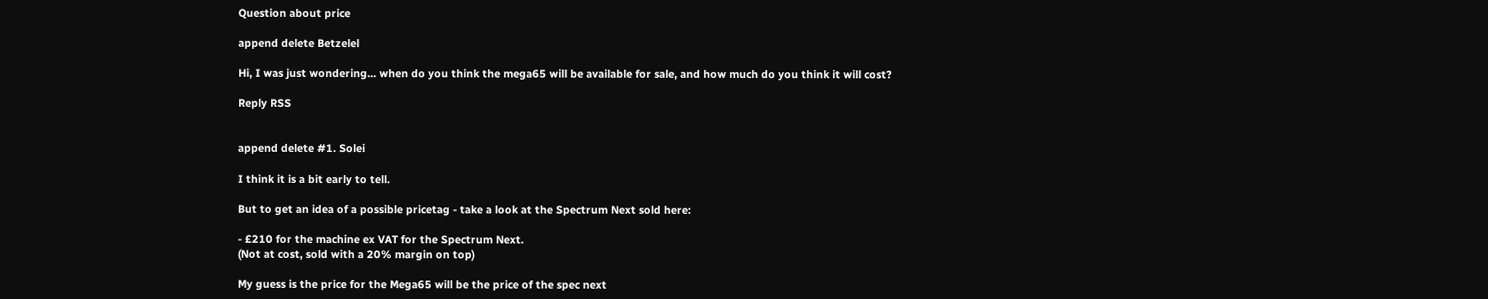Question about price

append delete Betzelel

Hi, I was just wondering... when do you think the mega65 will be available for sale, and how much do you think it will cost?

Reply RSS


append delete #1. Solei

I think it is a bit early to tell.

But to get an idea of a possible pricetag - take a look at the Spectrum Next sold here:

- £210 for the machine ex VAT for the Spectrum Next.
(Not at cost, sold with a 20% margin on top)

My guess is the price for the Mega65 will be the price of the spec next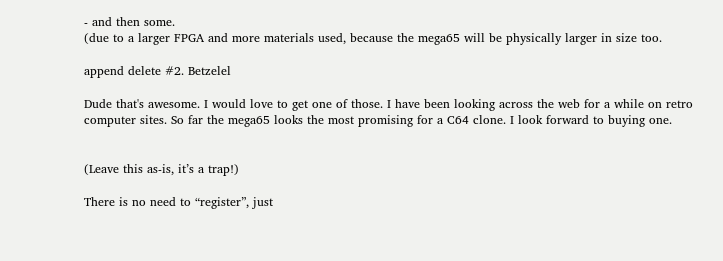- and then some.
(due to a larger FPGA and more materials used, because the mega65 will be physically larger in size too.

append delete #2. Betzelel

Dude that's awesome. I would love to get one of those. I have been looking across the web for a while on retro computer sites. So far the mega65 looks the most promising for a C64 clone. I look forward to buying one.


(Leave this as-is, it’s a trap!)

There is no need to “register”, just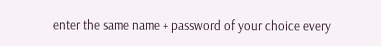enter the same name + password of your choice every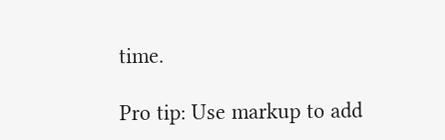time.

Pro tip: Use markup to add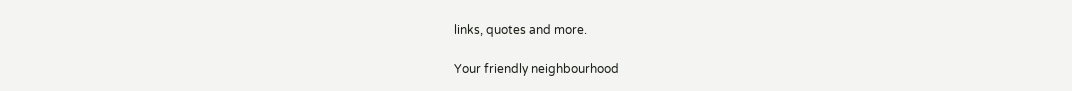links, quotes and more.

Your friendly neighbourhood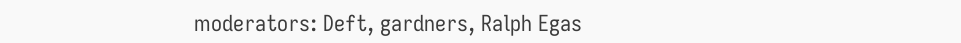moderators: Deft, gardners, Ralph Egas